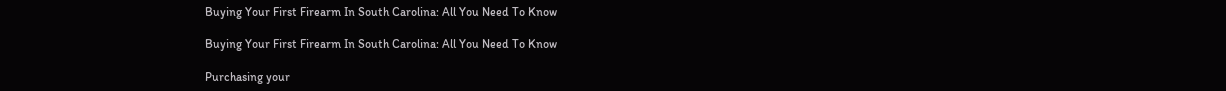Buying Your First Firearm In South Carolina: All You Need To Know

Buying Your First Firearm In South Carolina: All You Need To Know

Purchasing your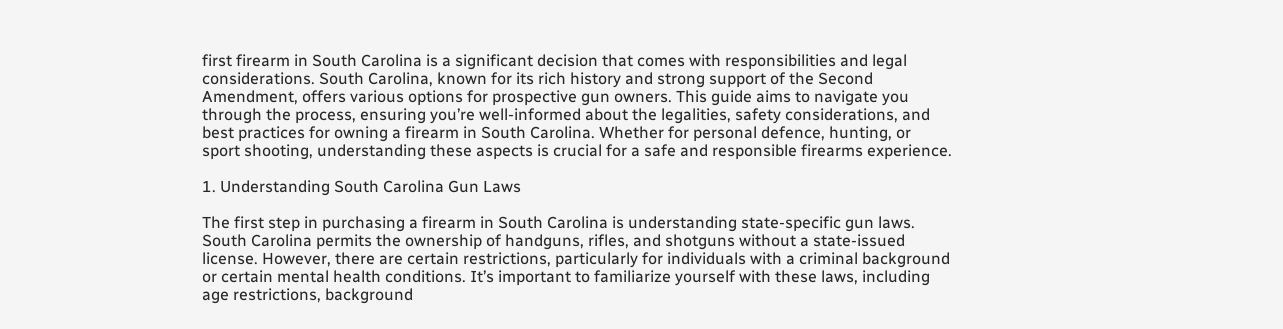first firearm in South Carolina is a significant decision that comes with responsibilities and legal considerations. South Carolina, known for its rich history and strong support of the Second Amendment, offers various options for prospective gun owners. This guide aims to navigate you through the process, ensuring you’re well-informed about the legalities, safety considerations, and best practices for owning a firearm in South Carolina. Whether for personal defence, hunting, or sport shooting, understanding these aspects is crucial for a safe and responsible firearms experience.

1. Understanding South Carolina Gun Laws

The first step in purchasing a firearm in South Carolina is understanding state-specific gun laws. South Carolina permits the ownership of handguns, rifles, and shotguns without a state-issued license. However, there are certain restrictions, particularly for individuals with a criminal background or certain mental health conditions. It’s important to familiarize yourself with these laws, including age restrictions, background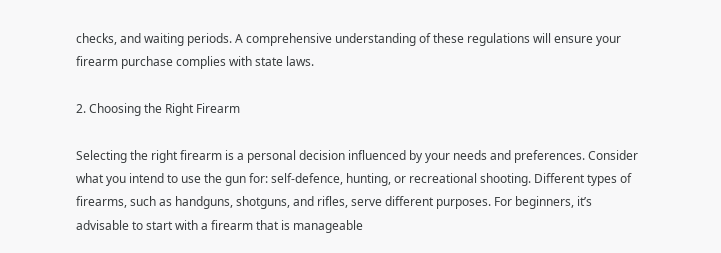checks, and waiting periods. A comprehensive understanding of these regulations will ensure your firearm purchase complies with state laws.

2. Choosing the Right Firearm

Selecting the right firearm is a personal decision influenced by your needs and preferences. Consider what you intend to use the gun for: self-defence, hunting, or recreational shooting. Different types of firearms, such as handguns, shotguns, and rifles, serve different purposes. For beginners, it’s advisable to start with a firearm that is manageable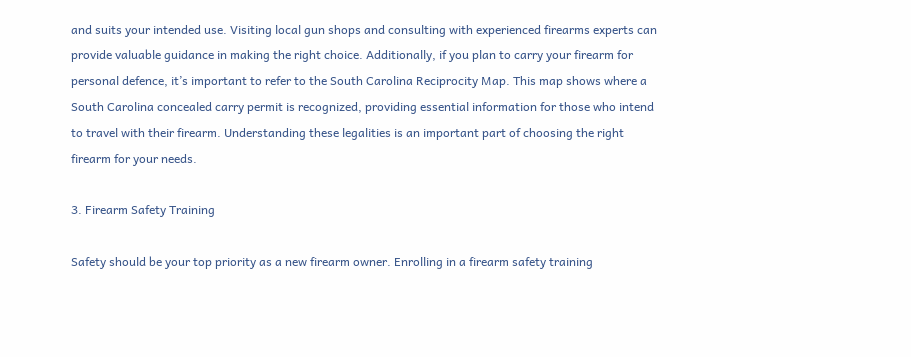and suits your intended use. Visiting local gun shops and consulting with experienced firearms experts can provide valuable guidance in making the right choice. Additionally, if you plan to carry your firearm for personal defence, it’s important to refer to the South Carolina Reciprocity Map. This map shows where a South Carolina concealed carry permit is recognized, providing essential information for those who intend to travel with their firearm. Understanding these legalities is an important part of choosing the right firearm for your needs.

3. Firearm Safety Training

Safety should be your top priority as a new firearm owner. Enrolling in a firearm safety training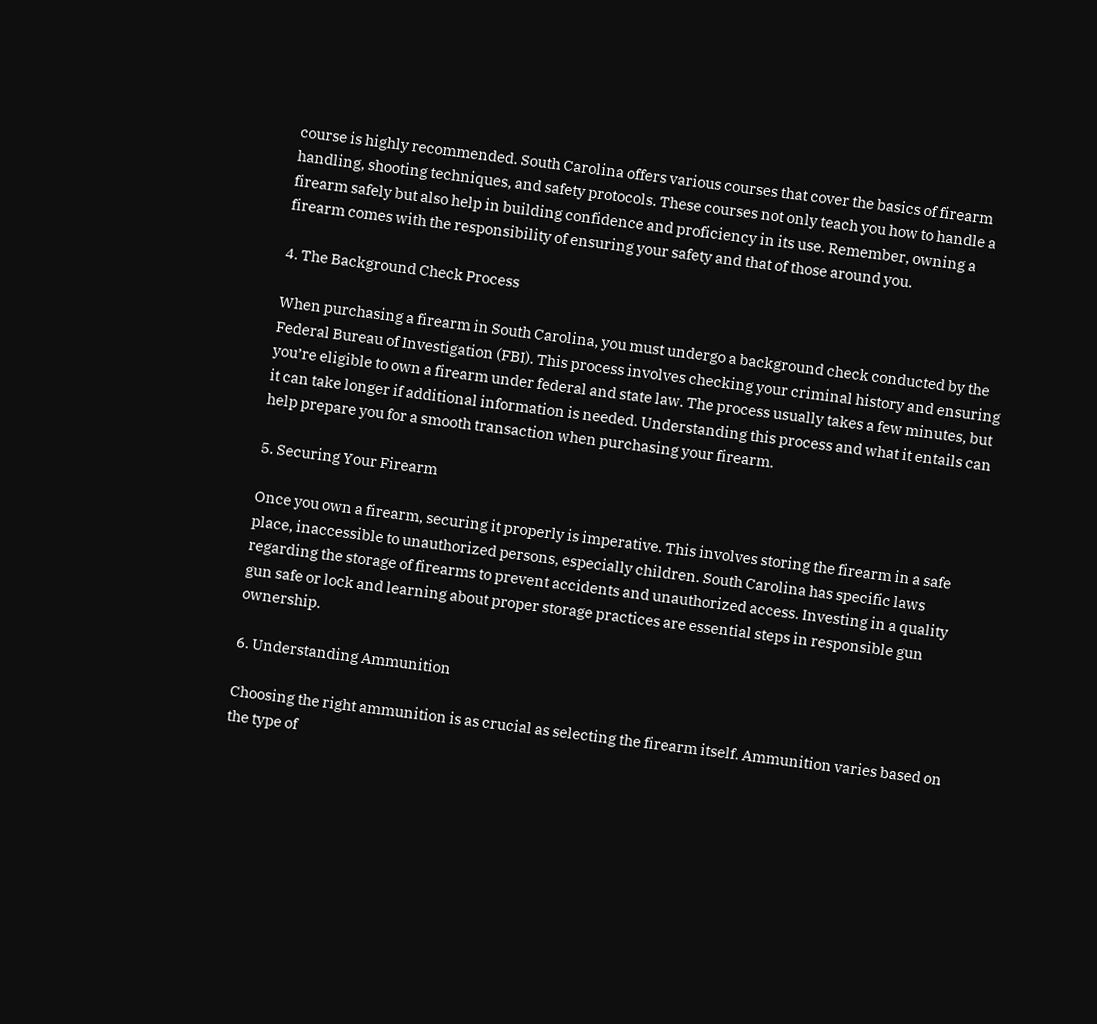course is highly recommended. South Carolina offers various courses that cover the basics of firearm handling, shooting techniques, and safety protocols. These courses not only teach you how to handle a firearm safely but also help in building confidence and proficiency in its use. Remember, owning a firearm comes with the responsibility of ensuring your safety and that of those around you.

4. The Background Check Process

When purchasing a firearm in South Carolina, you must undergo a background check conducted by the Federal Bureau of Investigation (FBI). This process involves checking your criminal history and ensuring you’re eligible to own a firearm under federal and state law. The process usually takes a few minutes, but it can take longer if additional information is needed. Understanding this process and what it entails can help prepare you for a smooth transaction when purchasing your firearm.

5. Securing Your Firearm

Once you own a firearm, securing it properly is imperative. This involves storing the firearm in a safe place, inaccessible to unauthorized persons, especially children. South Carolina has specific laws regarding the storage of firearms to prevent accidents and unauthorized access. Investing in a quality gun safe or lock and learning about proper storage practices are essential steps in responsible gun ownership.

6. Understanding Ammunition

Choosing the right ammunition is as crucial as selecting the firearm itself. Ammunition varies based on the type of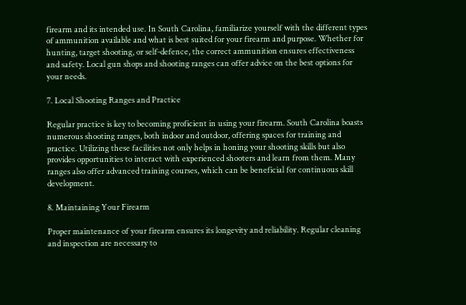firearm and its intended use. In South Carolina, familiarize yourself with the different types of ammunition available and what is best suited for your firearm and purpose. Whether for hunting, target shooting, or self-defence, the correct ammunition ensures effectiveness and safety. Local gun shops and shooting ranges can offer advice on the best options for your needs.

7. Local Shooting Ranges and Practice

Regular practice is key to becoming proficient in using your firearm. South Carolina boasts numerous shooting ranges, both indoor and outdoor, offering spaces for training and practice. Utilizing these facilities not only helps in honing your shooting skills but also provides opportunities to interact with experienced shooters and learn from them. Many ranges also offer advanced training courses, which can be beneficial for continuous skill development.

8. Maintaining Your Firearm

Proper maintenance of your firearm ensures its longevity and reliability. Regular cleaning and inspection are necessary to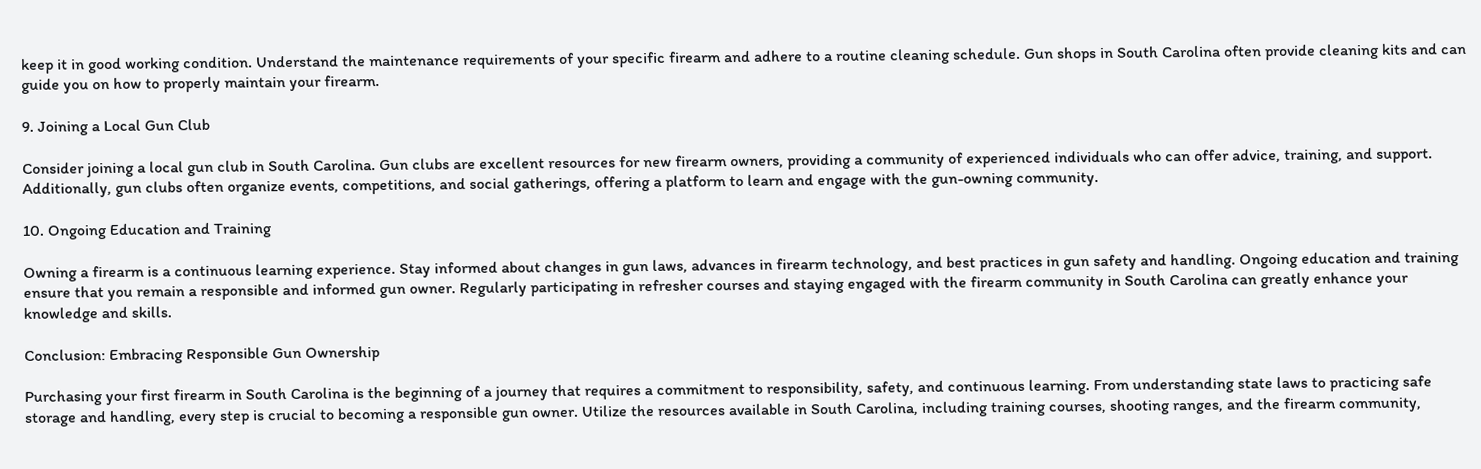keep it in good working condition. Understand the maintenance requirements of your specific firearm and adhere to a routine cleaning schedule. Gun shops in South Carolina often provide cleaning kits and can guide you on how to properly maintain your firearm.

9. Joining a Local Gun Club

Consider joining a local gun club in South Carolina. Gun clubs are excellent resources for new firearm owners, providing a community of experienced individuals who can offer advice, training, and support. Additionally, gun clubs often organize events, competitions, and social gatherings, offering a platform to learn and engage with the gun-owning community.

10. Ongoing Education and Training

Owning a firearm is a continuous learning experience. Stay informed about changes in gun laws, advances in firearm technology, and best practices in gun safety and handling. Ongoing education and training ensure that you remain a responsible and informed gun owner. Regularly participating in refresher courses and staying engaged with the firearm community in South Carolina can greatly enhance your knowledge and skills.

Conclusion: Embracing Responsible Gun Ownership

Purchasing your first firearm in South Carolina is the beginning of a journey that requires a commitment to responsibility, safety, and continuous learning. From understanding state laws to practicing safe storage and handling, every step is crucial to becoming a responsible gun owner. Utilize the resources available in South Carolina, including training courses, shooting ranges, and the firearm community,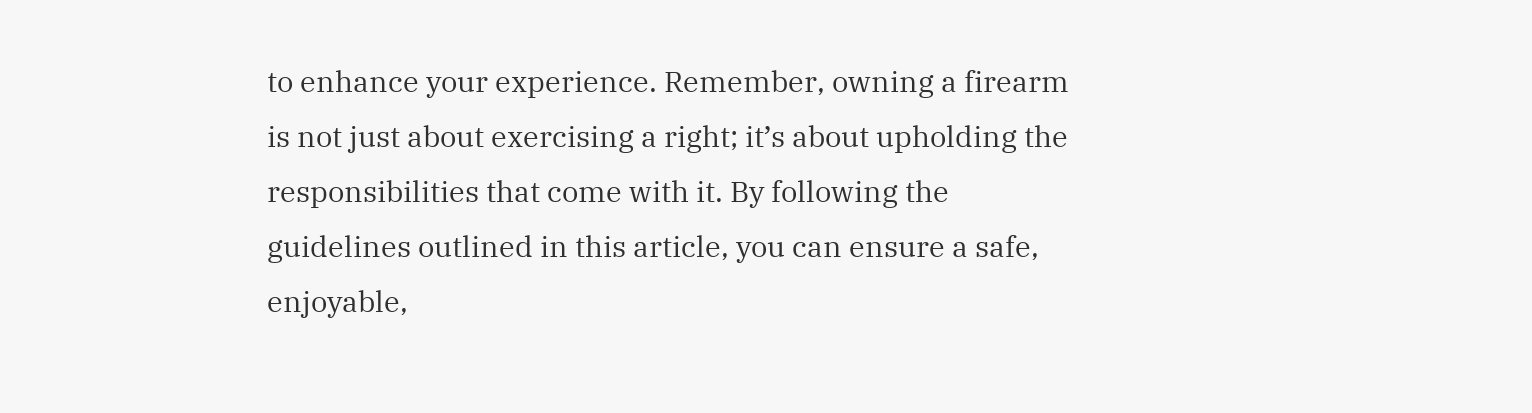to enhance your experience. Remember, owning a firearm is not just about exercising a right; it’s about upholding the responsibilities that come with it. By following the guidelines outlined in this article, you can ensure a safe, enjoyable,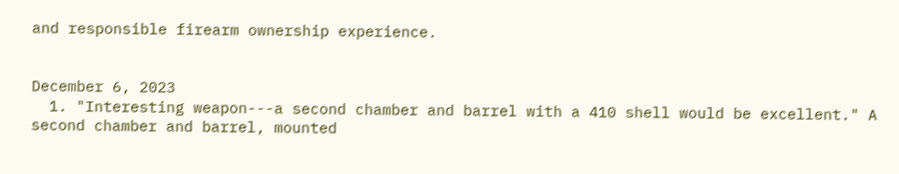and responsible firearm ownership experience.


December 6, 2023
  1. "Interesting weapon---a second chamber and barrel with a 410 shell would be excellent." A second chamber and barrel, mounted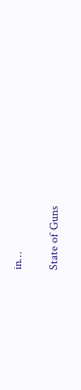in…

State of Guns